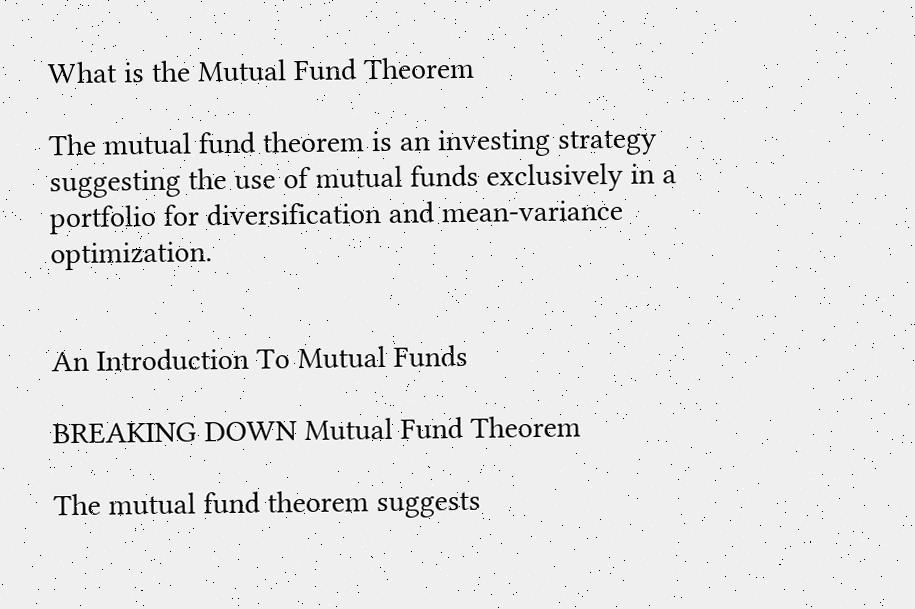What is the Mutual Fund Theorem

The mutual fund theorem is an investing strategy suggesting the use of mutual funds exclusively in a portfolio for diversification and mean-variance optimization.


An Introduction To Mutual Funds

BREAKING DOWN Mutual Fund Theorem

The mutual fund theorem suggests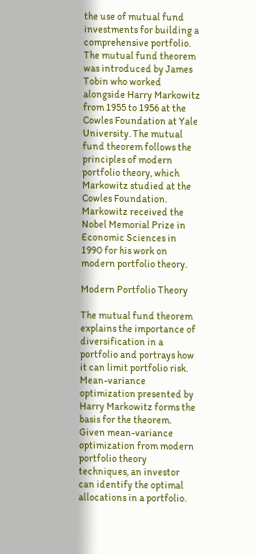the use of mutual fund investments for building a comprehensive portfolio. The mutual fund theorem was introduced by James Tobin who worked alongside Harry Markowitz from 1955 to 1956 at the Cowles Foundation at Yale University. The mutual fund theorem follows the principles of modern portfolio theory, which Markowitz studied at the Cowles Foundation. Markowitz received the Nobel Memorial Prize in Economic Sciences in 1990 for his work on modern portfolio theory.

Modern Portfolio Theory

The mutual fund theorem explains the importance of diversification in a portfolio and portrays how it can limit portfolio risk. Mean-variance optimization presented by Harry Markowitz forms the basis for the theorem. Given mean-variance optimization from modern portfolio theory techniques, an investor can identify the optimal allocations in a portfolio.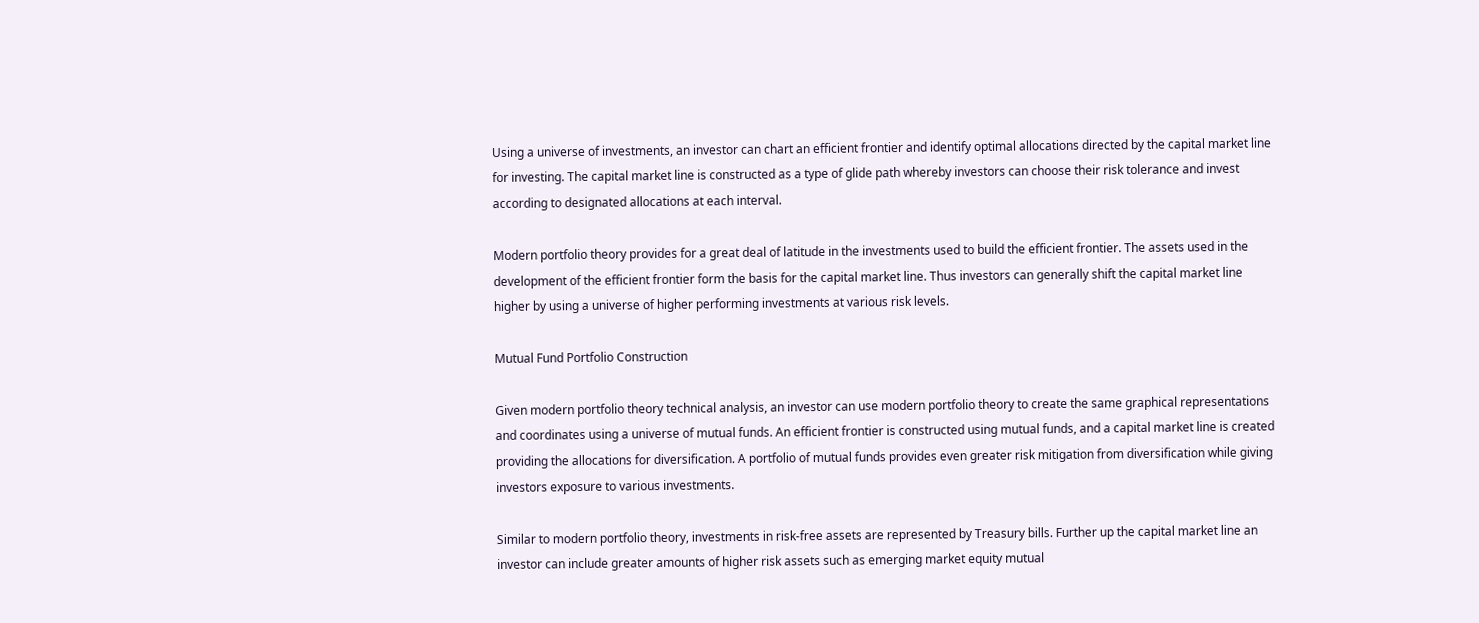Using a universe of investments, an investor can chart an efficient frontier and identify optimal allocations directed by the capital market line for investing. The capital market line is constructed as a type of glide path whereby investors can choose their risk tolerance and invest according to designated allocations at each interval.

Modern portfolio theory provides for a great deal of latitude in the investments used to build the efficient frontier. The assets used in the development of the efficient frontier form the basis for the capital market line. Thus investors can generally shift the capital market line higher by using a universe of higher performing investments at various risk levels.

Mutual Fund Portfolio Construction

Given modern portfolio theory technical analysis, an investor can use modern portfolio theory to create the same graphical representations and coordinates using a universe of mutual funds. An efficient frontier is constructed using mutual funds, and a capital market line is created providing the allocations for diversification. A portfolio of mutual funds provides even greater risk mitigation from diversification while giving investors exposure to various investments.

Similar to modern portfolio theory, investments in risk-free assets are represented by Treasury bills. Further up the capital market line an investor can include greater amounts of higher risk assets such as emerging market equity mutual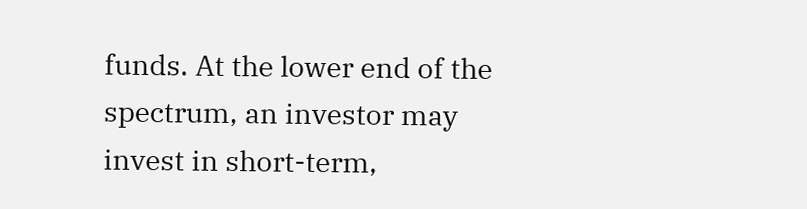funds. At the lower end of the spectrum, an investor may invest in short-term,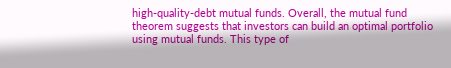high-quality-debt mutual funds. Overall, the mutual fund theorem suggests that investors can build an optimal portfolio using mutual funds. This type of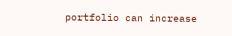portfolio can increase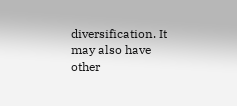diversification. It may also have other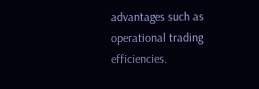advantages such as operational trading efficiencies.